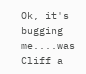Ok, it's bugging me....was Cliff a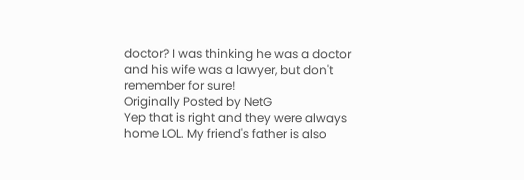doctor? I was thinking he was a doctor and his wife was a lawyer, but don't remember for sure!
Originally Posted by NetG
Yep that is right and they were always home LOL. My friend's father is also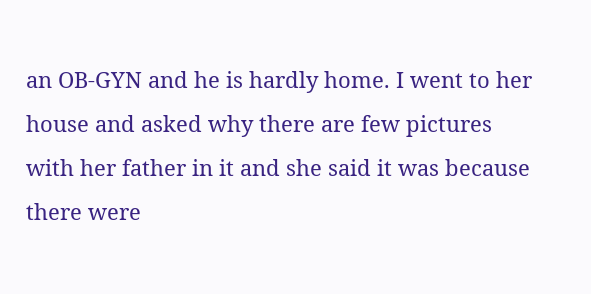an OB-GYN and he is hardly home. I went to her house and asked why there are few pictures with her father in it and she said it was because there were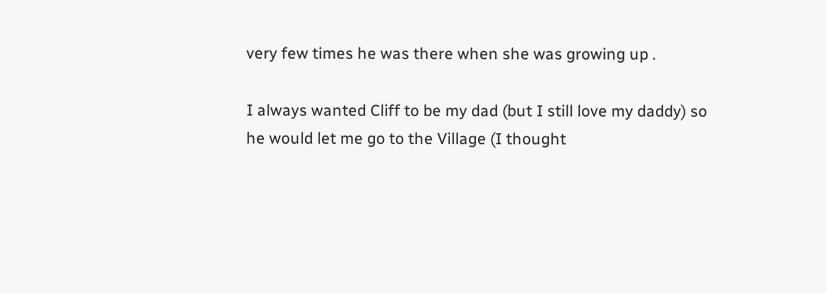very few times he was there when she was growing up .

I always wanted Cliff to be my dad (but I still love my daddy) so he would let me go to the Village (I thought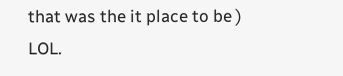that was the it place to be ) LOL.